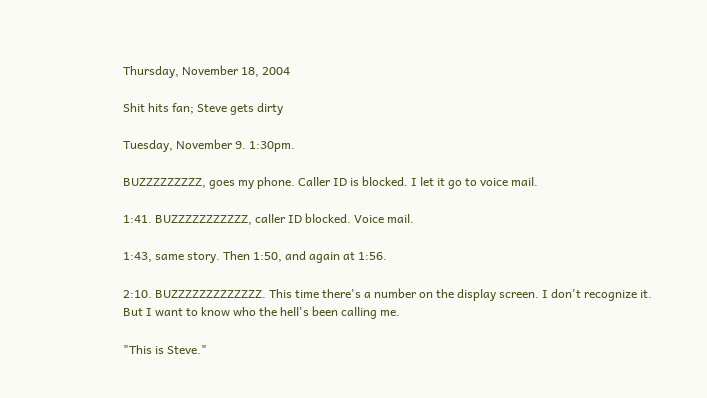Thursday, November 18, 2004

Shit hits fan; Steve gets dirty

Tuesday, November 9. 1:30pm.

BUZZZZZZZZZ, goes my phone. Caller ID is blocked. I let it go to voice mail.

1:41. BUZZZZZZZZZZZ, caller ID blocked. Voice mail.

1:43, same story. Then 1:50, and again at 1:56.

2:10. BUZZZZZZZZZZZZZ. This time there's a number on the display screen. I don't recognize it. But I want to know who the hell's been calling me.

"This is Steve."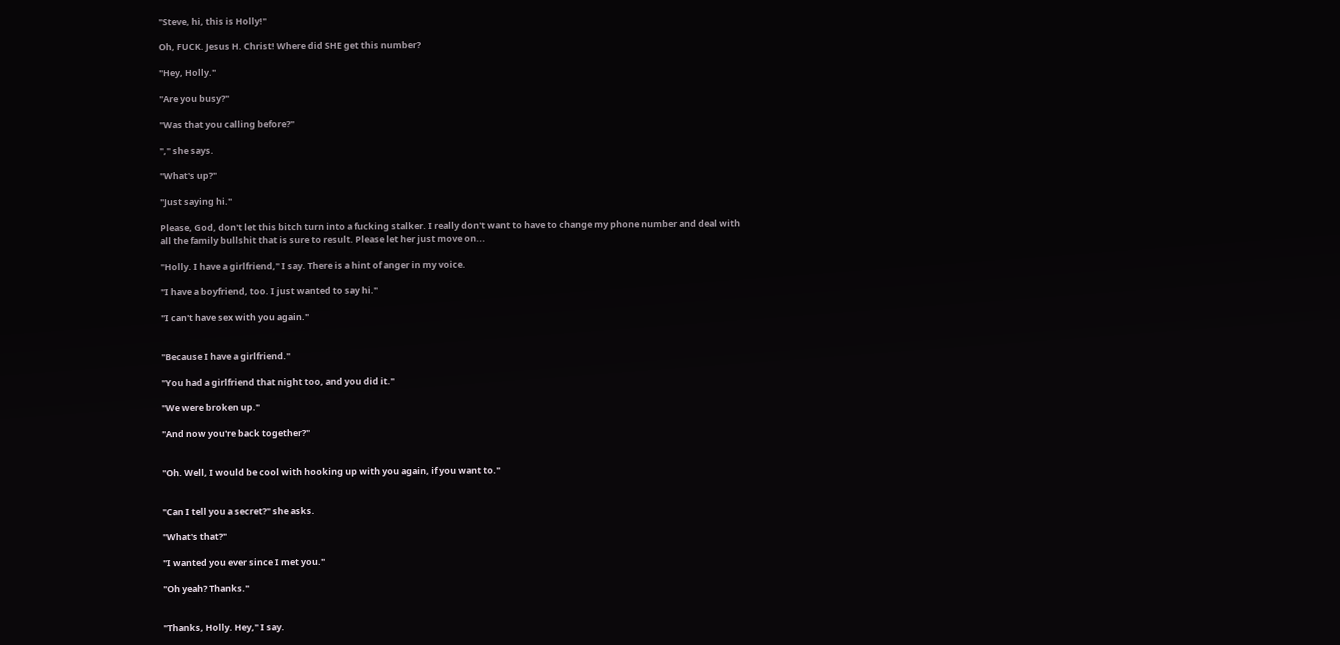"Steve, hi, this is Holly!"

Oh, FUCK. Jesus H. Christ! Where did SHE get this number?

"Hey, Holly."

"Are you busy?"

"Was that you calling before?"

"," she says.

"What's up?"

"Just saying hi."

Please, God, don't let this bitch turn into a fucking stalker. I really don't want to have to change my phone number and deal with all the family bullshit that is sure to result. Please let her just move on...

"Holly. I have a girlfriend," I say. There is a hint of anger in my voice.

"I have a boyfriend, too. I just wanted to say hi."

"I can't have sex with you again."


"Because I have a girlfriend."

"You had a girlfriend that night too, and you did it."

"We were broken up."

"And now you're back together?"


"Oh. Well, I would be cool with hooking up with you again, if you want to."


"Can I tell you a secret?" she asks.

"What's that?"

"I wanted you ever since I met you."

"Oh yeah? Thanks."


"Thanks, Holly. Hey," I say.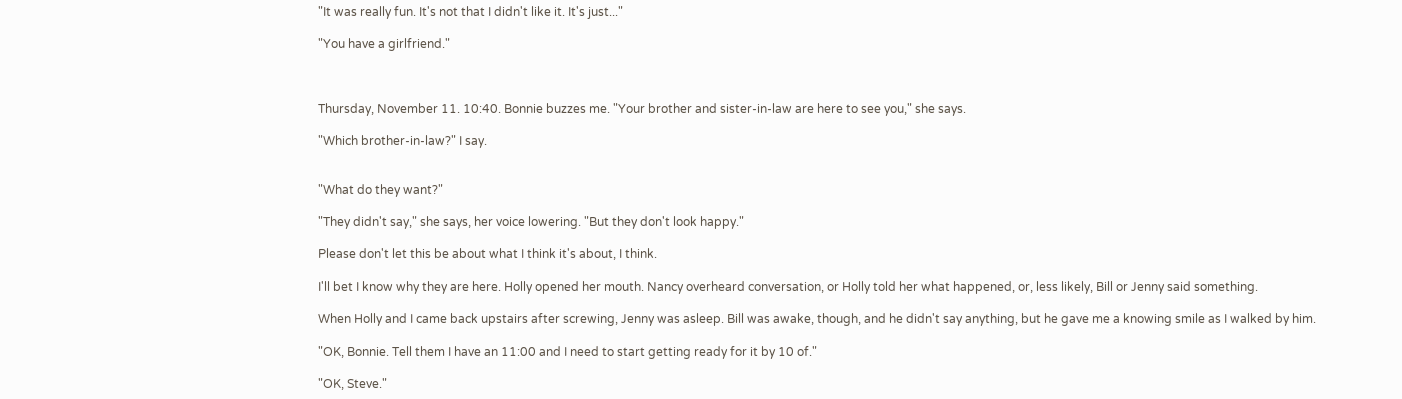"It was really fun. It's not that I didn't like it. It's just..."

"You have a girlfriend."



Thursday, November 11. 10:40. Bonnie buzzes me. "Your brother and sister-in-law are here to see you," she says.

"Which brother-in-law?" I say.


"What do they want?"

"They didn't say," she says, her voice lowering. "But they don't look happy."

Please don't let this be about what I think it's about, I think.

I'll bet I know why they are here. Holly opened her mouth. Nancy overheard conversation, or Holly told her what happened, or, less likely, Bill or Jenny said something.

When Holly and I came back upstairs after screwing, Jenny was asleep. Bill was awake, though, and he didn't say anything, but he gave me a knowing smile as I walked by him.

"OK, Bonnie. Tell them I have an 11:00 and I need to start getting ready for it by 10 of."

"OK, Steve."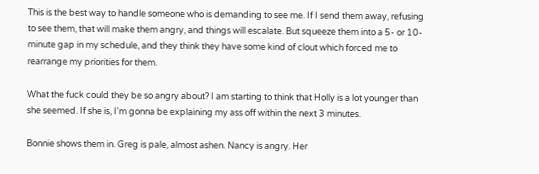This is the best way to handle someone who is demanding to see me. If I send them away, refusing to see them, that will make them angry, and things will escalate. But squeeze them into a 5- or 10-minute gap in my schedule, and they think they have some kind of clout which forced me to rearrange my priorities for them.

What the fuck could they be so angry about? I am starting to think that Holly is a lot younger than she seemed. If she is, I'm gonna be explaining my ass off within the next 3 minutes.

Bonnie shows them in. Greg is pale, almost ashen. Nancy is angry. Her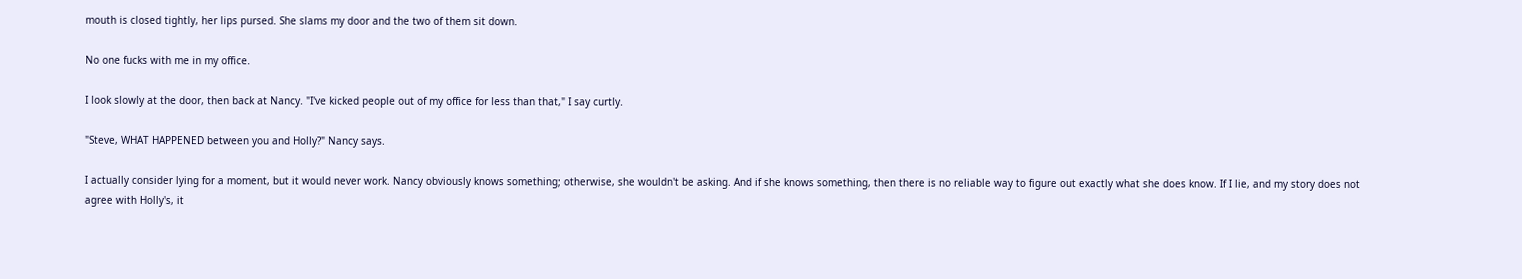mouth is closed tightly, her lips pursed. She slams my door and the two of them sit down.

No one fucks with me in my office.

I look slowly at the door, then back at Nancy. "I've kicked people out of my office for less than that," I say curtly.

"Steve, WHAT HAPPENED between you and Holly?" Nancy says.

I actually consider lying for a moment, but it would never work. Nancy obviously knows something; otherwise, she wouldn't be asking. And if she knows something, then there is no reliable way to figure out exactly what she does know. If I lie, and my story does not agree with Holly's, it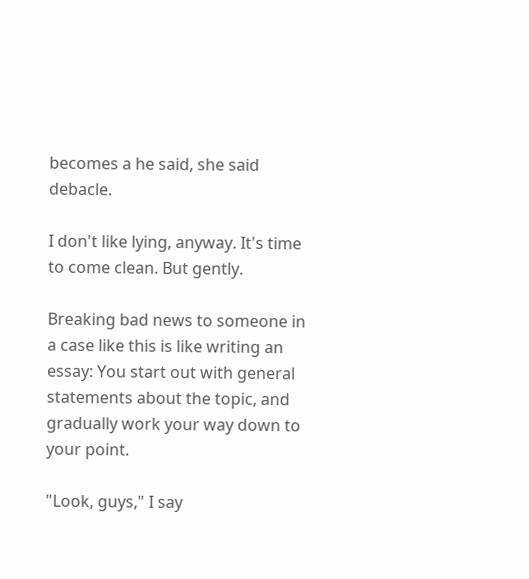becomes a he said, she said debacle.

I don't like lying, anyway. It's time to come clean. But gently.

Breaking bad news to someone in a case like this is like writing an essay: You start out with general statements about the topic, and gradually work your way down to your point.

"Look, guys," I say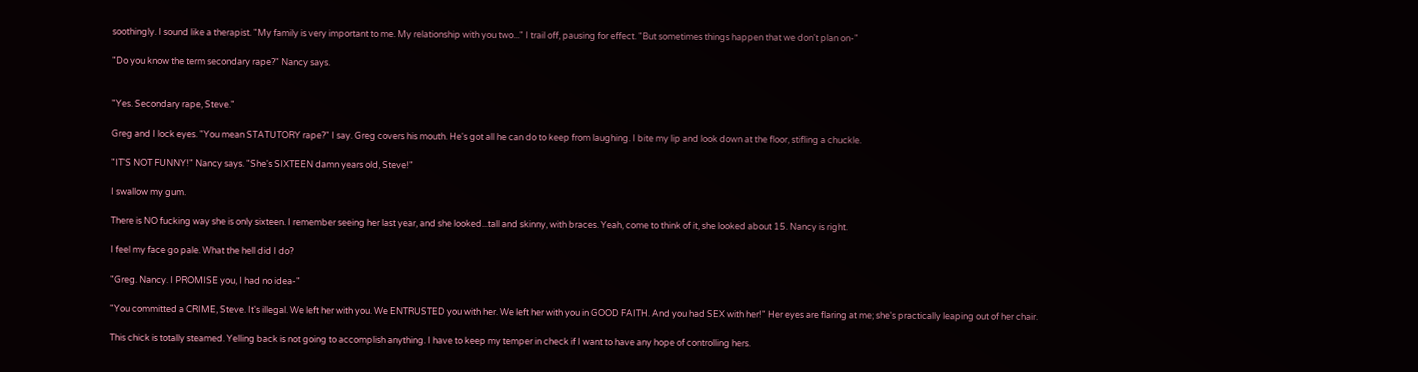soothingly. I sound like a therapist. "My family is very important to me. My relationship with you two..." I trail off, pausing for effect. "But sometimes things happen that we don't plan on-"

"Do you know the term secondary rape?" Nancy says.


"Yes. Secondary rape, Steve."

Greg and I lock eyes. "You mean STATUTORY rape?" I say. Greg covers his mouth. He's got all he can do to keep from laughing. I bite my lip and look down at the floor, stifling a chuckle.

"IT'S NOT FUNNY!" Nancy says. "She's SIXTEEN damn years old, Steve!"

I swallow my gum.

There is NO fucking way she is only sixteen. I remember seeing her last year, and she looked...tall and skinny, with braces. Yeah, come to think of it, she looked about 15. Nancy is right.

I feel my face go pale. What the hell did I do?

"Greg. Nancy. I PROMISE you, I had no idea-"

"You committed a CRIME, Steve. It's illegal. We left her with you. We ENTRUSTED you with her. We left her with you in GOOD FAITH. And you had SEX with her!" Her eyes are flaring at me; she's practically leaping out of her chair.

This chick is totally steamed. Yelling back is not going to accomplish anything. I have to keep my temper in check if I want to have any hope of controlling hers.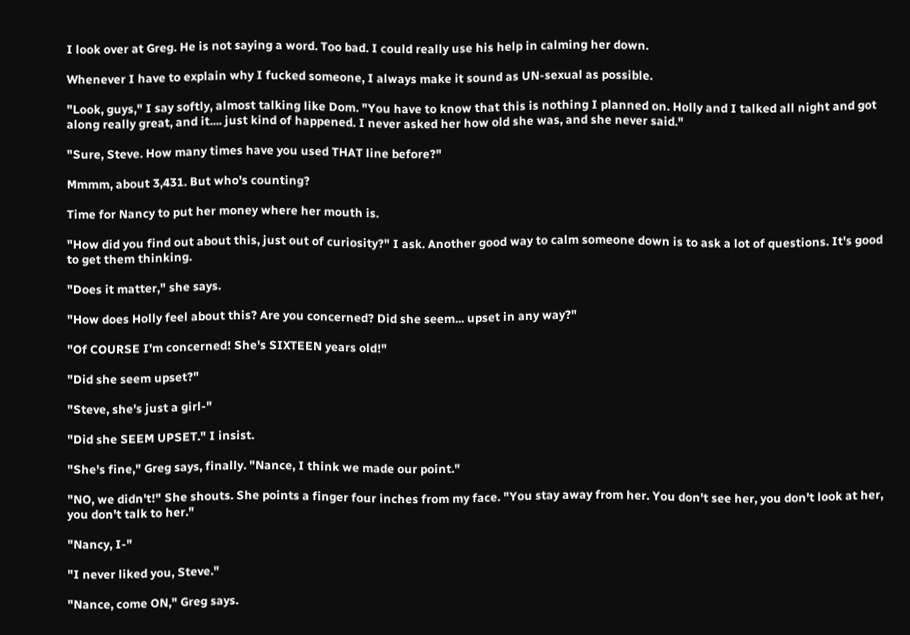I look over at Greg. He is not saying a word. Too bad. I could really use his help in calming her down.

Whenever I have to explain why I fucked someone, I always make it sound as UN-sexual as possible.

"Look, guys," I say softly, almost talking like Dom. "You have to know that this is nothing I planned on. Holly and I talked all night and got along really great, and it.... just kind of happened. I never asked her how old she was, and she never said."

"Sure, Steve. How many times have you used THAT line before?"

Mmmm, about 3,431. But who's counting?

Time for Nancy to put her money where her mouth is.

"How did you find out about this, just out of curiosity?" I ask. Another good way to calm someone down is to ask a lot of questions. It's good to get them thinking.

"Does it matter," she says.

"How does Holly feel about this? Are you concerned? Did she seem... upset in any way?"

"Of COURSE I'm concerned! She's SIXTEEN years old!"

"Did she seem upset?"

"Steve, she's just a girl-"

"Did she SEEM UPSET." I insist.

"She's fine," Greg says, finally. "Nance, I think we made our point."

"NO, we didn't!" She shouts. She points a finger four inches from my face. "You stay away from her. You don't see her, you don't look at her, you don't talk to her."

"Nancy, I-"

"I never liked you, Steve."

"Nance, come ON," Greg says.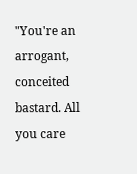"You're an arrogant, conceited bastard. All you care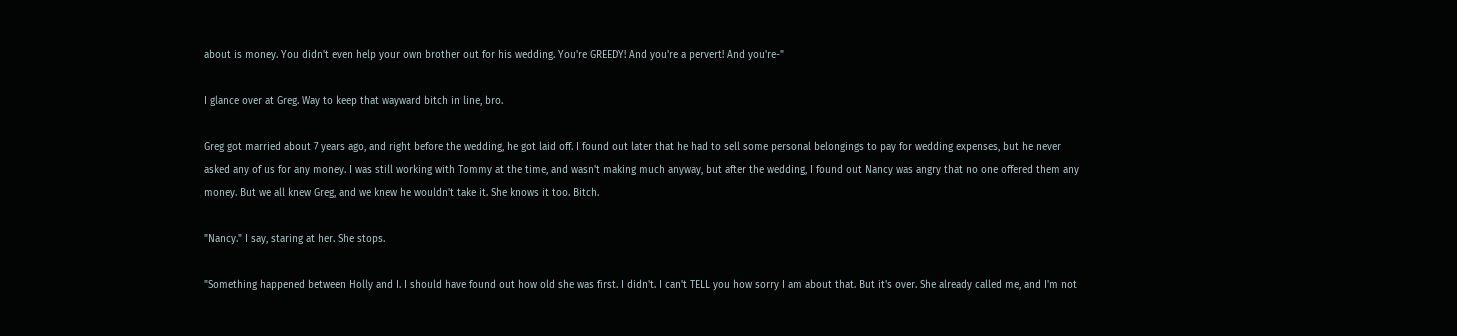about is money. You didn't even help your own brother out for his wedding. You're GREEDY! And you're a pervert! And you're-"

I glance over at Greg. Way to keep that wayward bitch in line, bro.

Greg got married about 7 years ago, and right before the wedding, he got laid off. I found out later that he had to sell some personal belongings to pay for wedding expenses, but he never asked any of us for any money. I was still working with Tommy at the time, and wasn't making much anyway, but after the wedding, I found out Nancy was angry that no one offered them any money. But we all knew Greg, and we knew he wouldn't take it. She knows it too. Bitch.

"Nancy." I say, staring at her. She stops.

"Something happened between Holly and I. I should have found out how old she was first. I didn't. I can't TELL you how sorry I am about that. But it's over. She already called me, and I'm not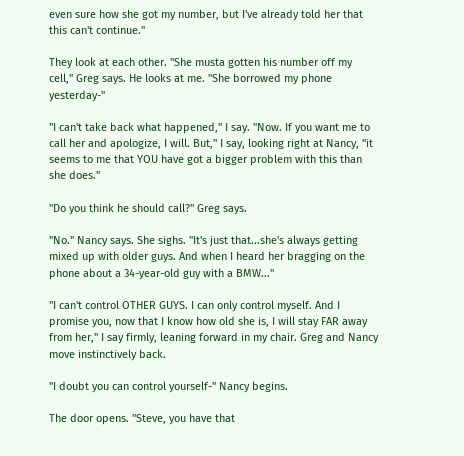even sure how she got my number, but I've already told her that this can't continue."

They look at each other. "She musta gotten his number off my cell," Greg says. He looks at me. "She borrowed my phone yesterday-"

"I can't take back what happened," I say. "Now. If you want me to call her and apologize, I will. But," I say, looking right at Nancy, "it seems to me that YOU have got a bigger problem with this than she does."

"Do you think he should call?" Greg says.

"No." Nancy says. She sighs. "It's just that...she's always getting mixed up with older guys. And when I heard her bragging on the phone about a 34-year-old guy with a BMW..."

"I can't control OTHER GUYS. I can only control myself. And I promise you, now that I know how old she is, I will stay FAR away from her," I say firmly, leaning forward in my chair. Greg and Nancy move instinctively back.

"I doubt you can control yourself-" Nancy begins.

The door opens. "Steve, you have that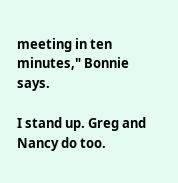meeting in ten minutes," Bonnie says.

I stand up. Greg and Nancy do too.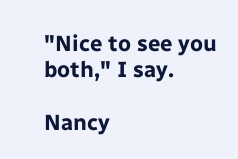"Nice to see you both," I say.

Nancy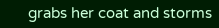grabs her coat and storms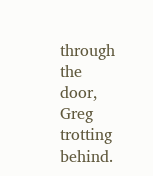through the door, Greg trotting behind.